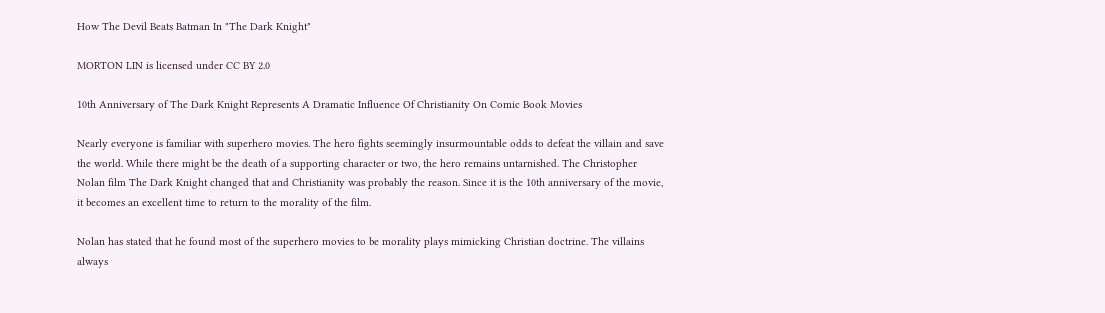How The Devil Beats Batman In "The Dark Knight"

MORTON LIN is licensed under CC BY 2.0

10th Anniversary of The Dark Knight Represents A Dramatic Influence Of Christianity On Comic Book Movies

Nearly everyone is familiar with superhero movies. The hero fights seemingly insurmountable odds to defeat the villain and save the world. While there might be the death of a supporting character or two, the hero remains untarnished. The Christopher Nolan film The Dark Knight changed that and Christianity was probably the reason. Since it is the 10th anniversary of the movie, it becomes an excellent time to return to the morality of the film.

Nolan has stated that he found most of the superhero movies to be morality plays mimicking Christian doctrine. The villains always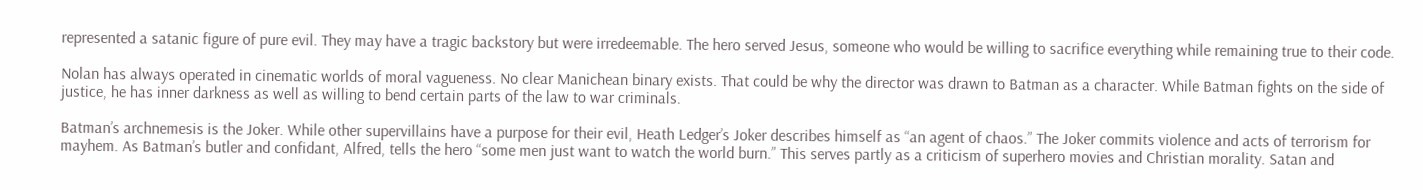represented a satanic figure of pure evil. They may have a tragic backstory but were irredeemable. The hero served Jesus, someone who would be willing to sacrifice everything while remaining true to their code.

Nolan has always operated in cinematic worlds of moral vagueness. No clear Manichean binary exists. That could be why the director was drawn to Batman as a character. While Batman fights on the side of justice, he has inner darkness as well as willing to bend certain parts of the law to war criminals.

Batman’s archnemesis is the Joker. While other supervillains have a purpose for their evil, Heath Ledger’s Joker describes himself as “an agent of chaos.” The Joker commits violence and acts of terrorism for mayhem. As Batman’s butler and confidant, Alfred, tells the hero “some men just want to watch the world burn.” This serves partly as a criticism of superhero movies and Christian morality. Satan and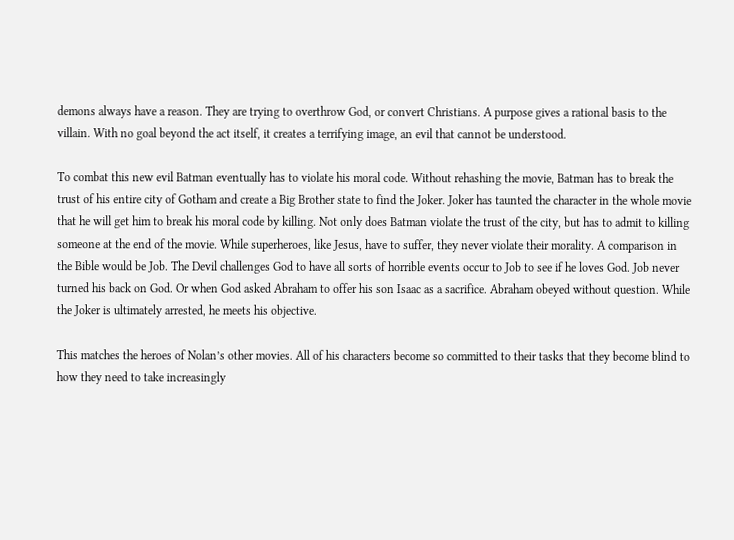demons always have a reason. They are trying to overthrow God, or convert Christians. A purpose gives a rational basis to the villain. With no goal beyond the act itself, it creates a terrifying image, an evil that cannot be understood.

To combat this new evil Batman eventually has to violate his moral code. Without rehashing the movie, Batman has to break the trust of his entire city of Gotham and create a Big Brother state to find the Joker. Joker has taunted the character in the whole movie that he will get him to break his moral code by killing. Not only does Batman violate the trust of the city, but has to admit to killing someone at the end of the movie. While superheroes, like Jesus, have to suffer, they never violate their morality. A comparison in the Bible would be Job. The Devil challenges God to have all sorts of horrible events occur to Job to see if he loves God. Job never turned his back on God. Or when God asked Abraham to offer his son Isaac as a sacrifice. Abraham obeyed without question. While the Joker is ultimately arrested, he meets his objective.

This matches the heroes of Nolan’s other movies. All of his characters become so committed to their tasks that they become blind to how they need to take increasingly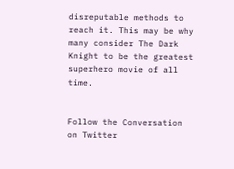disreputable methods to reach it. This may be why many consider The Dark Knight to be the greatest superhero movie of all time.


Follow the Conversation on Twitter